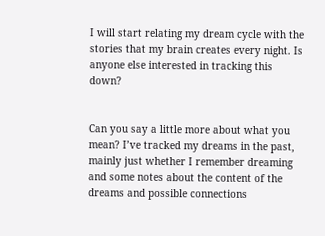I will start relating my dream cycle with the stories that my brain creates every night. Is anyone else interested in tracking this down?


Can you say a little more about what you mean? I’ve tracked my dreams in the past, mainly just whether I remember dreaming and some notes about the content of the dreams and possible connections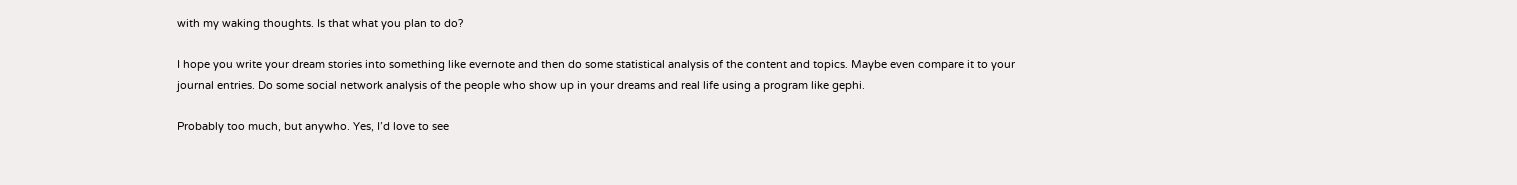with my waking thoughts. Is that what you plan to do?

I hope you write your dream stories into something like evernote and then do some statistical analysis of the content and topics. Maybe even compare it to your journal entries. Do some social network analysis of the people who show up in your dreams and real life using a program like gephi.

Probably too much, but anywho. Yes, I’d love to see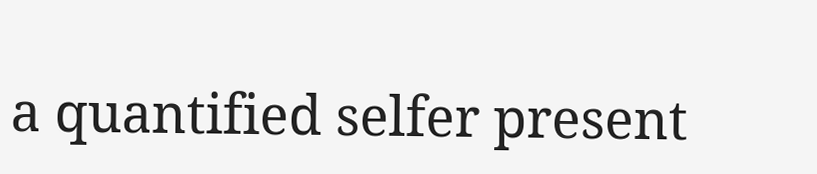a quantified selfer present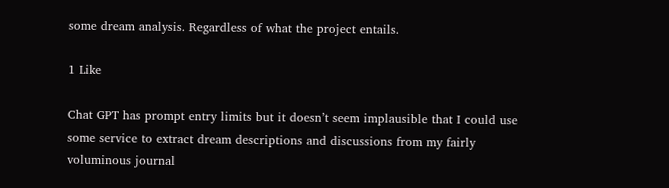some dream analysis. Regardless of what the project entails.

1 Like

Chat GPT has prompt entry limits but it doesn’t seem implausible that I could use some service to extract dream descriptions and discussions from my fairly voluminous journal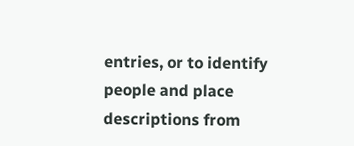entries, or to identify people and place descriptions from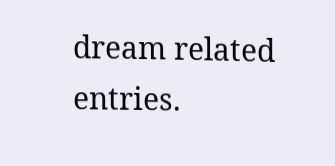dream related entries.